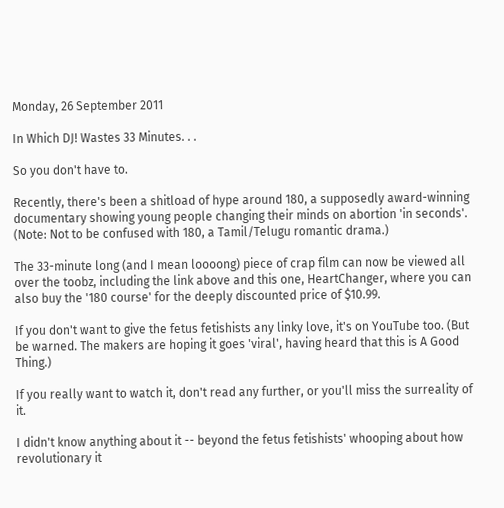Monday, 26 September 2011

In Which DJ! Wastes 33 Minutes. . .

So you don't have to.

Recently, there's been a shitload of hype around 180, a supposedly award-winning documentary showing young people changing their minds on abortion 'in seconds'. (Note: Not to be confused with 180, a Tamil/Telugu romantic drama.)

The 33-minute long (and I mean loooong) piece of crap film can now be viewed all over the toobz, including the link above and this one, HeartChanger, where you can also buy the '180 course' for the deeply discounted price of $10.99.

If you don't want to give the fetus fetishists any linky love, it's on YouTube too. (But be warned. The makers are hoping it goes 'viral', having heard that this is A Good Thing.)

If you really want to watch it, don't read any further, or you'll miss the surreality of it.

I didn't know anything about it -- beyond the fetus fetishists' whooping about how revolutionary it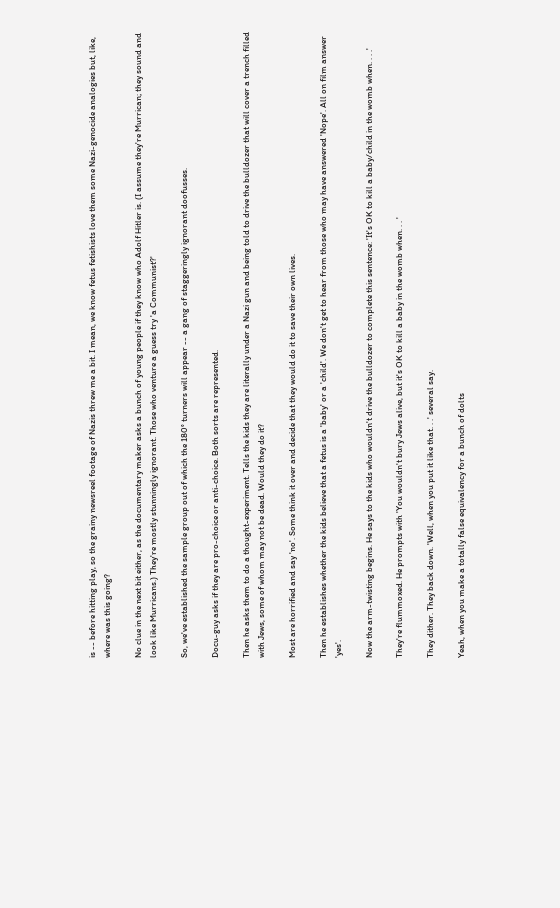is -- before hitting play, so the grainy newsreel footage of Nazis threw me a bit. I mean, we know fetus fetishists love them some Nazi-genocide analogies but, like, where was this going?

No clue in the next bit either, as the documentary maker asks a bunch of young people if they know who Adolf Hitler is. (I assume they're Murrican; they sound and look like Murricans.) They're mostly stunningly ignorant. Those who venture a guess try 'a Communist?'

So, we've established the sample group out of which the 180° turners will appear -- a gang of staggeringly ignorant doofusses.

Docu-guy asks if they are pro-choice or anti-choice. Both sorts are represented.

Then he asks them to do a thought-experiment. Tells the kids they are literally under a Nazi gun and being told to drive the bulldozer that will cover a trench filled with Jews, some of whom may not be dead. Would they do it?

Most are horrified and say 'no'. Some think it over and decide that they would do it to save their own lives.

Then he establishes whether the kids believe that a fetus is a 'baby' or a 'child'. We don't get to hear from those who may have answered 'Nope'. All on film answer 'yes'.

Now the arm-twisting begins. He says to the kids who wouldn't drive the bulldozer to complete this sentence: 'It's OK to kill a baby/child in the womb when. . . .'

They're flummoxed. He prompts with 'You wouldn't bury Jews alive, but it's OK to kill a baby in the womb when. . . '

They dither. They back down. 'Well, when you put it like that. . .' several say.

Yeah, when you make a totally false equivalency for a bunch of dolts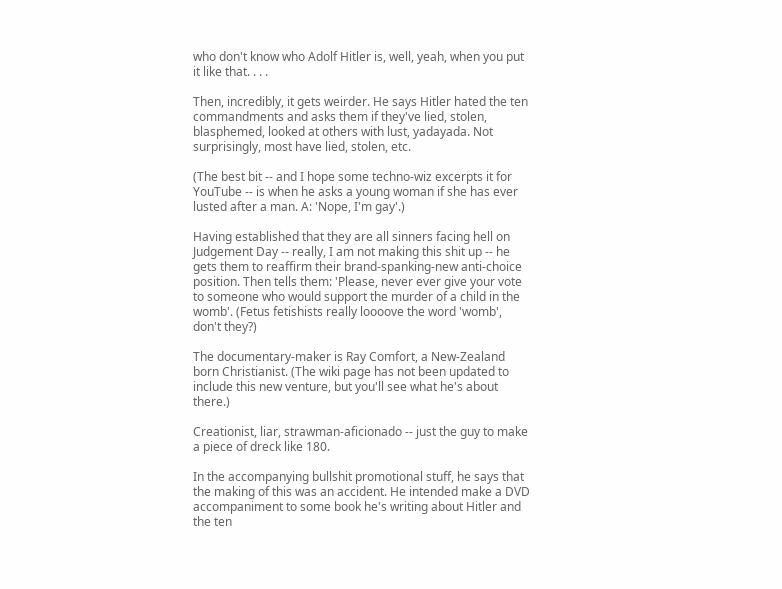who don't know who Adolf Hitler is, well, yeah, when you put it like that. . . .

Then, incredibly, it gets weirder. He says Hitler hated the ten commandments and asks them if they've lied, stolen, blasphemed, looked at others with lust, yadayada. Not surprisingly, most have lied, stolen, etc.

(The best bit -- and I hope some techno-wiz excerpts it for YouTube -- is when he asks a young woman if she has ever lusted after a man. A: 'Nope, I'm gay'.)

Having established that they are all sinners facing hell on Judgement Day -- really, I am not making this shit up -- he gets them to reaffirm their brand-spanking-new anti-choice position. Then tells them: 'Please, never ever give your vote to someone who would support the murder of a child in the womb'. (Fetus fetishists really loooove the word 'womb', don't they?)

The documentary-maker is Ray Comfort, a New-Zealand born Christianist. (The wiki page has not been updated to include this new venture, but you'll see what he's about there.)

Creationist, liar, strawman-aficionado -- just the guy to make a piece of dreck like 180.

In the accompanying bullshit promotional stuff, he says that the making of this was an accident. He intended make a DVD accompaniment to some book he's writing about Hitler and the ten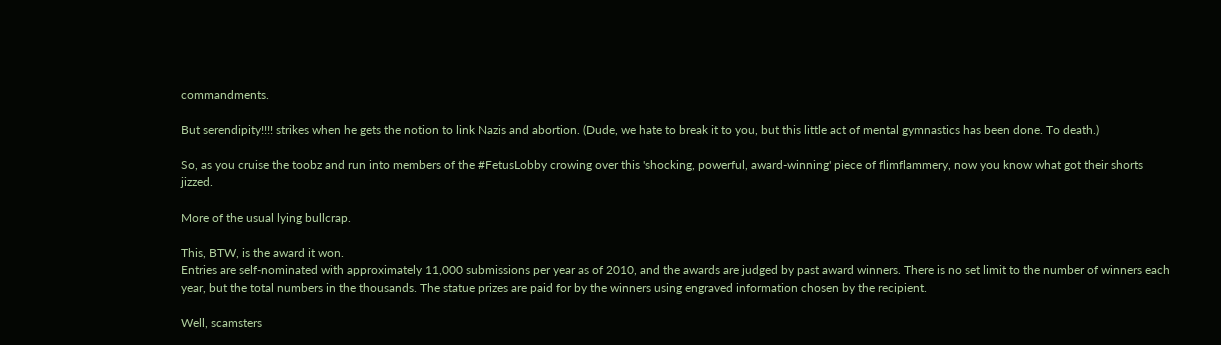commandments.

But serendipity!!!! strikes when he gets the notion to link Nazis and abortion. (Dude, we hate to break it to you, but this little act of mental gymnastics has been done. To death.)

So, as you cruise the toobz and run into members of the #FetusLobby crowing over this 'shocking, powerful, award-winning' piece of flimflammery, now you know what got their shorts jizzed.

More of the usual lying bullcrap.

This, BTW, is the award it won.
Entries are self-nominated with approximately 11,000 submissions per year as of 2010, and the awards are judged by past award winners. There is no set limit to the number of winners each year, but the total numbers in the thousands. The statue prizes are paid for by the winners using engraved information chosen by the recipient.

Well, scamsters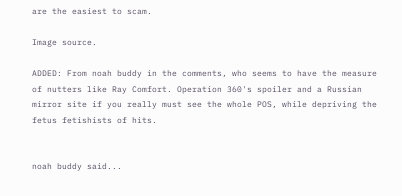are the easiest to scam.

Image source.

ADDED: From noah buddy in the comments, who seems to have the measure of nutters like Ray Comfort. Operation 360's spoiler and a Russian mirror site if you really must see the whole POS, while depriving the fetus fetishists of hits.


noah buddy said...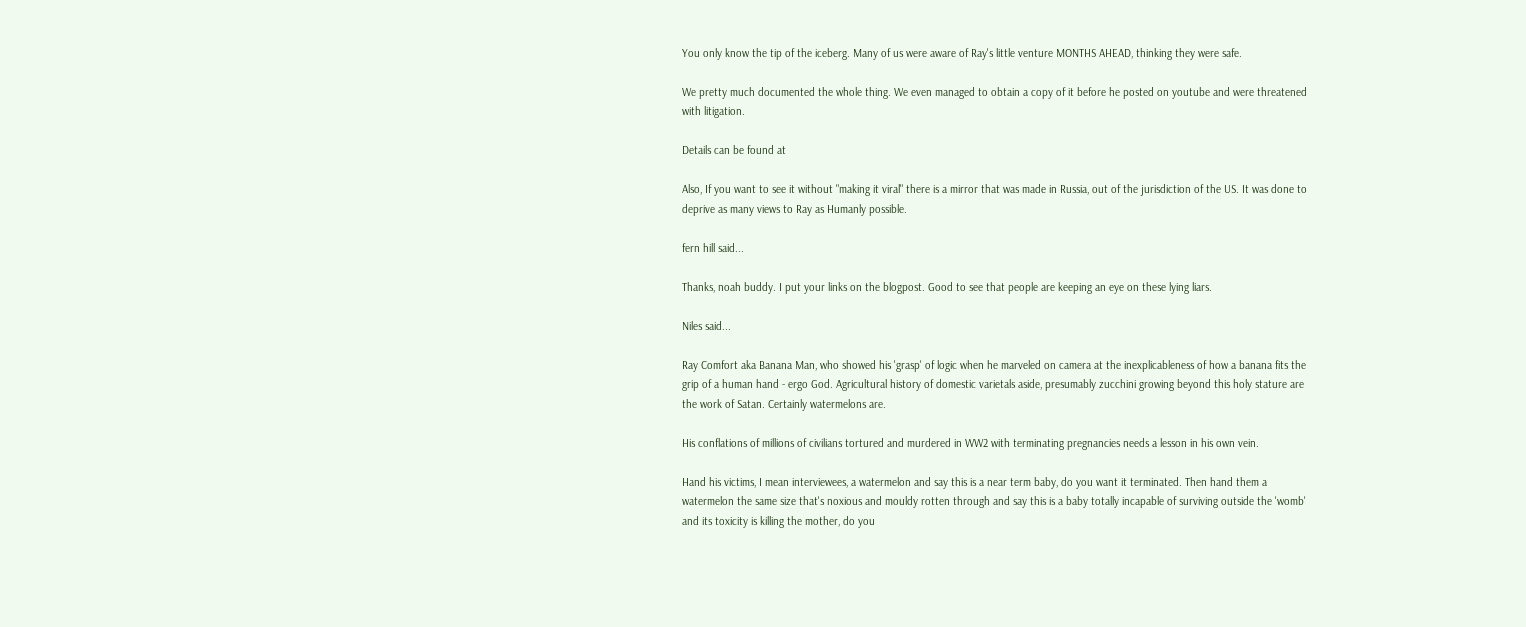You only know the tip of the iceberg. Many of us were aware of Ray's little venture MONTHS AHEAD, thinking they were safe.

We pretty much documented the whole thing. We even managed to obtain a copy of it before he posted on youtube and were threatened with litigation.

Details can be found at

Also, If you want to see it without "making it viral" there is a mirror that was made in Russia, out of the jurisdiction of the US. It was done to deprive as many views to Ray as Humanly possible.

fern hill said...

Thanks, noah buddy. I put your links on the blogpost. Good to see that people are keeping an eye on these lying liars.

Niles said...

Ray Comfort aka Banana Man, who showed his 'grasp' of logic when he marveled on camera at the inexplicableness of how a banana fits the grip of a human hand - ergo God. Agricultural history of domestic varietals aside, presumably zucchini growing beyond this holy stature are the work of Satan. Certainly watermelons are.

His conflations of millions of civilians tortured and murdered in WW2 with terminating pregnancies needs a lesson in his own vein.

Hand his victims, I mean interviewees, a watermelon and say this is a near term baby, do you want it terminated. Then hand them a watermelon the same size that's noxious and mouldy rotten through and say this is a baby totally incapable of surviving outside the 'womb' and its toxicity is killing the mother, do you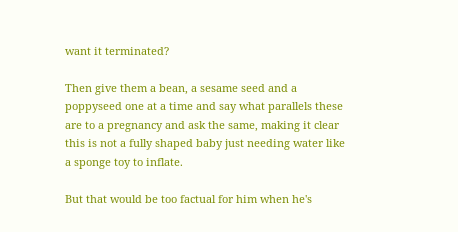want it terminated?

Then give them a bean, a sesame seed and a poppyseed one at a time and say what parallels these are to a pregnancy and ask the same, making it clear this is not a fully shaped baby just needing water like a sponge toy to inflate.

But that would be too factual for him when he's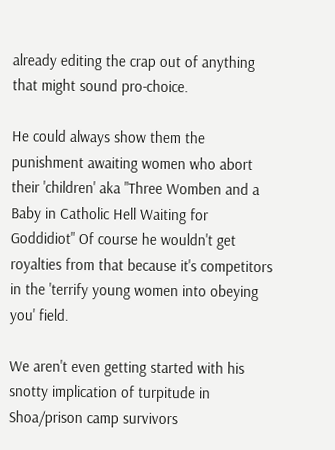already editing the crap out of anything that might sound pro-choice.

He could always show them the punishment awaiting women who abort their 'children' aka "Three Womben and a Baby in Catholic Hell Waiting for Goddidiot" Of course he wouldn't get royalties from that because it's competitors in the 'terrify young women into obeying you' field.

We aren't even getting started with his snotty implication of turpitude in Shoa/prison camp survivors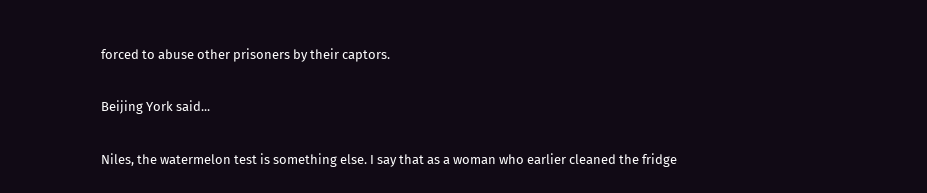forced to abuse other prisoners by their captors.

Beijing York said...

Niles, the watermelon test is something else. I say that as a woman who earlier cleaned the fridge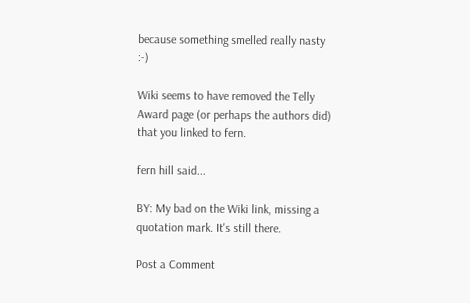because something smelled really nasty :-)

Wiki seems to have removed the Telly Award page (or perhaps the authors did) that you linked to fern.

fern hill said...

BY: My bad on the Wiki link, missing a quotation mark. It's still there.

Post a Comment